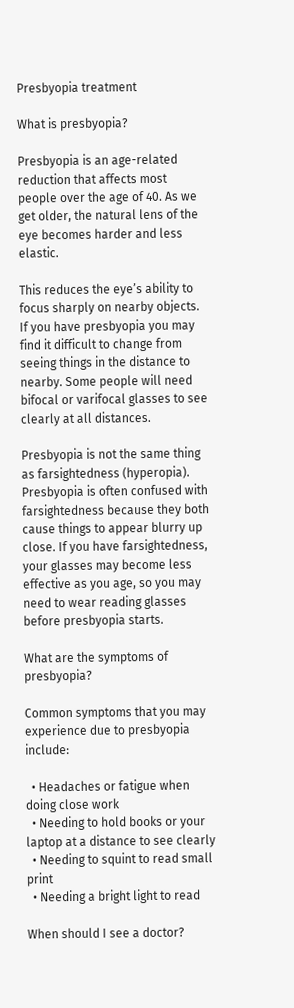Presbyopia treatment

What is presbyopia?

Presbyopia is an age-related reduction that affects most people over the age of 40. As we get older, the natural lens of the eye becomes harder and less elastic.

This reduces the eye’s ability to focus sharply on nearby objects. If you have presbyopia you may find it difficult to change from seeing things in the distance to nearby. Some people will need bifocal or varifocal glasses to see clearly at all distances.

Presbyopia is not the same thing as farsightedness (hyperopia). Presbyopia is often confused with farsightedness because they both cause things to appear blurry up close. If you have farsightedness, your glasses may become less effective as you age, so you may need to wear reading glasses before presbyopia starts.

What are the symptoms of presbyopia?

Common symptoms that you may experience due to presbyopia include:

  • Headaches or fatigue when doing close work
  • Needing to hold books or your laptop at a distance to see clearly
  • Needing to squint to read small print
  • Needing a bright light to read

When should I see a doctor?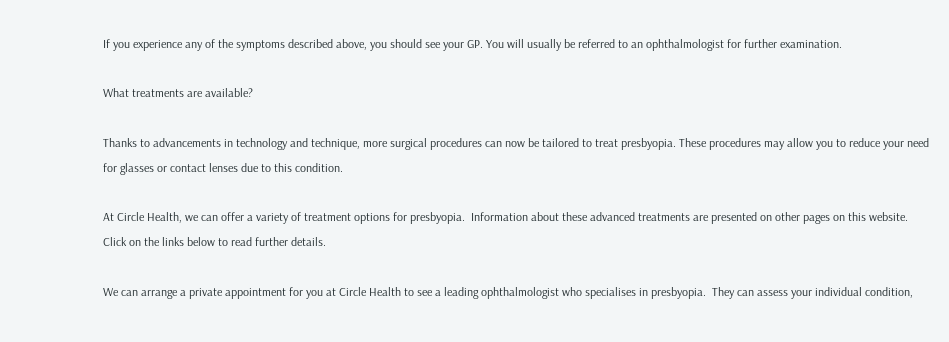If you experience any of the symptoms described above, you should see your GP. You will usually be referred to an ophthalmologist for further examination.

What treatments are available?

Thanks to advancements in technology and technique, more surgical procedures can now be tailored to treat presbyopia. These procedures may allow you to reduce your need for glasses or contact lenses due to this condition.

At Circle Health, we can offer a variety of treatment options for presbyopia.  Information about these advanced treatments are presented on other pages on this website. Click on the links below to read further details.

We can arrange a private appointment for you at Circle Health to see a leading ophthalmologist who specialises in presbyopia.  They can assess your individual condition,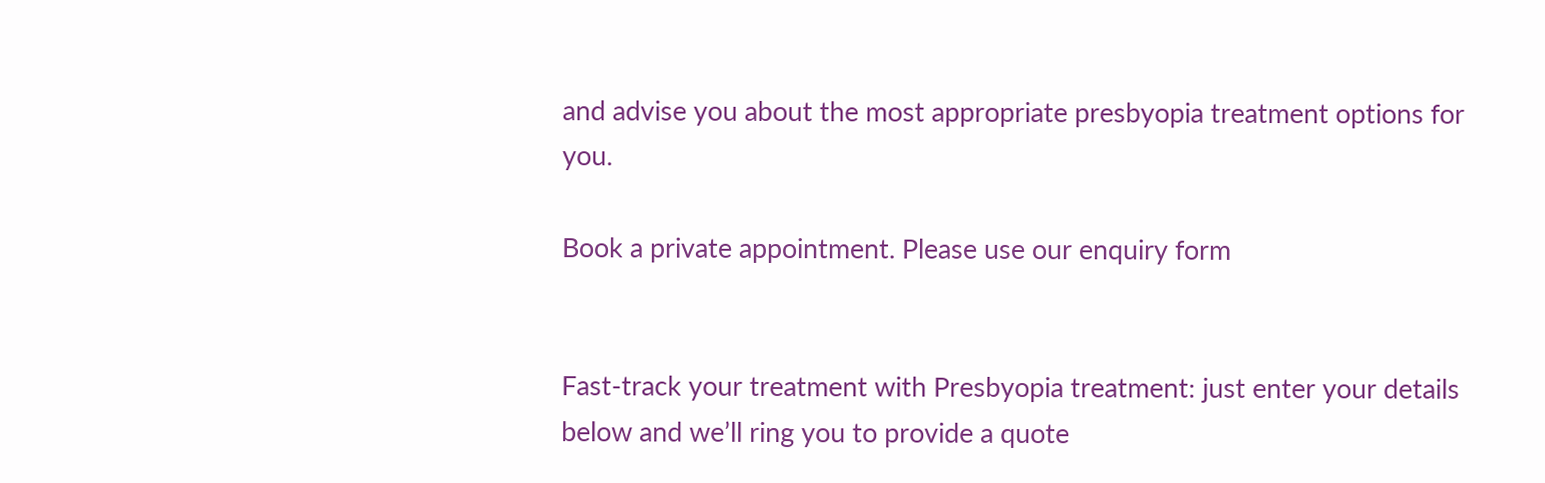and advise you about the most appropriate presbyopia treatment options for you.

Book a private appointment. Please use our enquiry form


Fast-track your treatment with Presbyopia treatment: just enter your details below and we’ll ring you to provide a quote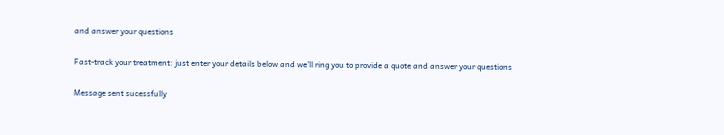and answer your questions

Fast-track your treatment: just enter your details below and we’ll ring you to provide a quote and answer your questions

Message sent sucessfully